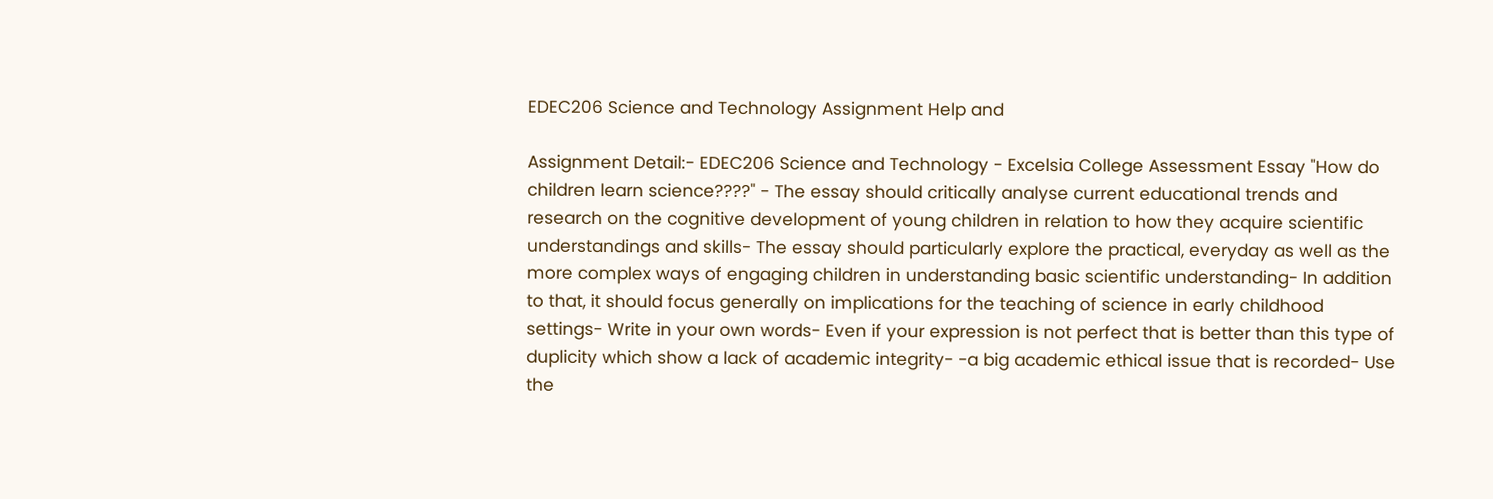EDEC206 Science and Technology Assignment Help and

Assignment Detail:- EDEC206 Science and Technology - Excelsia College Assessment Essay "How do children learn science????" - The essay should critically analyse current educational trends and research on the cognitive development of young children in relation to how they acquire scientific understandings and skills- The essay should particularly explore the practical, everyday as well as the more complex ways of engaging children in understanding basic scientific understanding- In addition to that, it should focus generally on implications for the teaching of science in early childhood settings- Write in your own words- Even if your expression is not perfect that is better than this type of duplicity which show a lack of academic integrity- -a big academic ethical issue that is recorded- Use the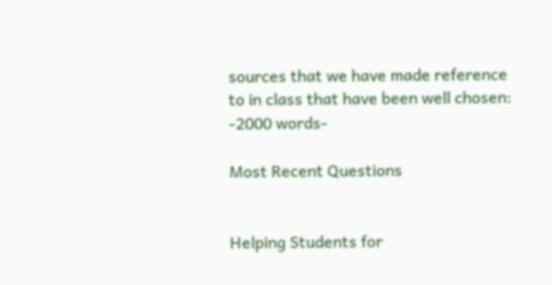sources that we have made reference to in class that have been well chosen: -2000 words-

Most Recent Questions


Helping Students for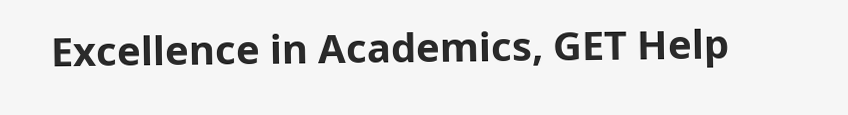Excellence in Academics, GET Help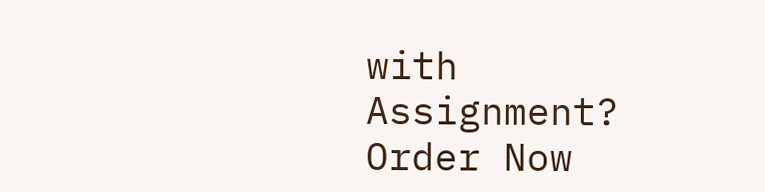with Assignment? Order Now